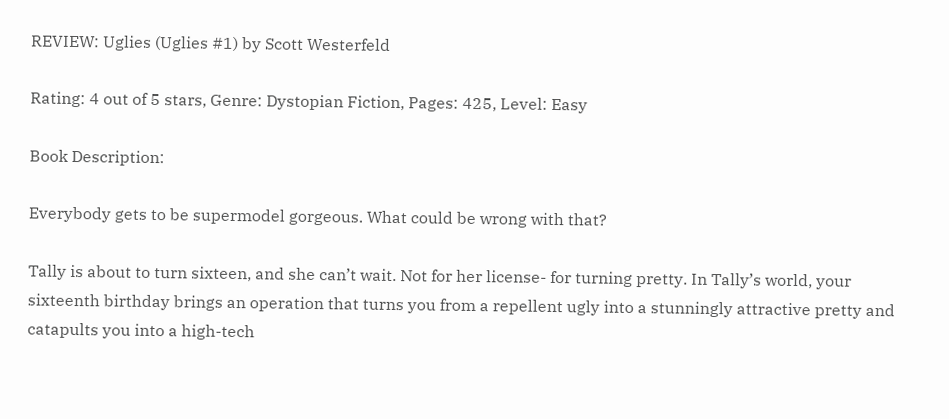REVIEW: Uglies (Uglies #1) by Scott Westerfeld

Rating: 4 out of 5 stars, Genre: Dystopian Fiction, Pages: 425, Level: Easy

Book Description:

Everybody gets to be supermodel gorgeous. What could be wrong with that?

Tally is about to turn sixteen, and she can’t wait. Not for her license- for turning pretty. In Tally’s world, your sixteenth birthday brings an operation that turns you from a repellent ugly into a stunningly attractive pretty and catapults you into a high-tech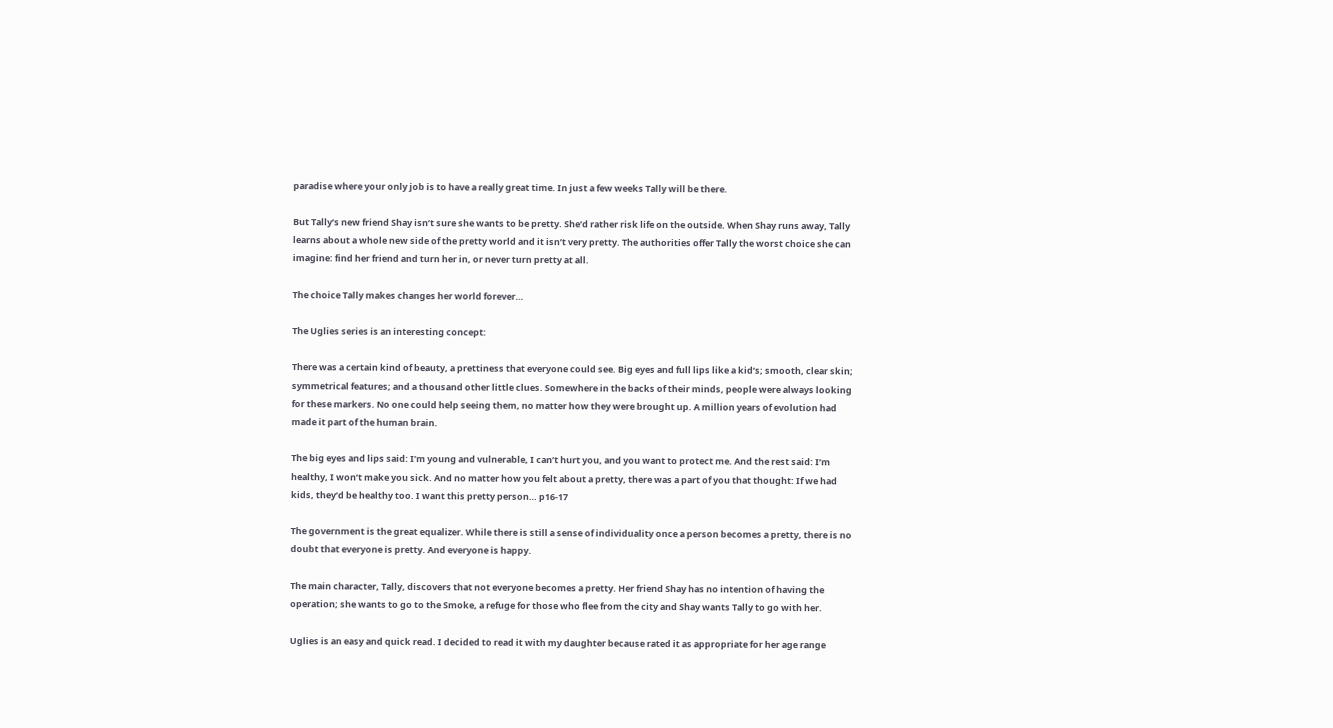paradise where your only job is to have a really great time. In just a few weeks Tally will be there.

But Tally’s new friend Shay isn’t sure she wants to be pretty. She’d rather risk life on the outside. When Shay runs away, Tally learns about a whole new side of the pretty world and it isn’t very pretty. The authorities offer Tally the worst choice she can imagine: find her friend and turn her in, or never turn pretty at all.

The choice Tally makes changes her world forever…

The Uglies series is an interesting concept:

There was a certain kind of beauty, a prettiness that everyone could see. Big eyes and full lips like a kid’s; smooth, clear skin; symmetrical features; and a thousand other little clues. Somewhere in the backs of their minds, people were always looking for these markers. No one could help seeing them, no matter how they were brought up. A million years of evolution had made it part of the human brain.

The big eyes and lips said: I’m young and vulnerable, I can’t hurt you, and you want to protect me. And the rest said: I’m healthy, I won’t make you sick. And no matter how you felt about a pretty, there was a part of you that thought: If we had kids, they’d be healthy too. I want this pretty person… p16-17

The government is the great equalizer. While there is still a sense of individuality once a person becomes a pretty, there is no doubt that everyone is pretty. And everyone is happy.

The main character, Tally, discovers that not everyone becomes a pretty. Her friend Shay has no intention of having the operation; she wants to go to the Smoke, a refuge for those who flee from the city and Shay wants Tally to go with her.

Uglies is an easy and quick read. I decided to read it with my daughter because rated it as appropriate for her age range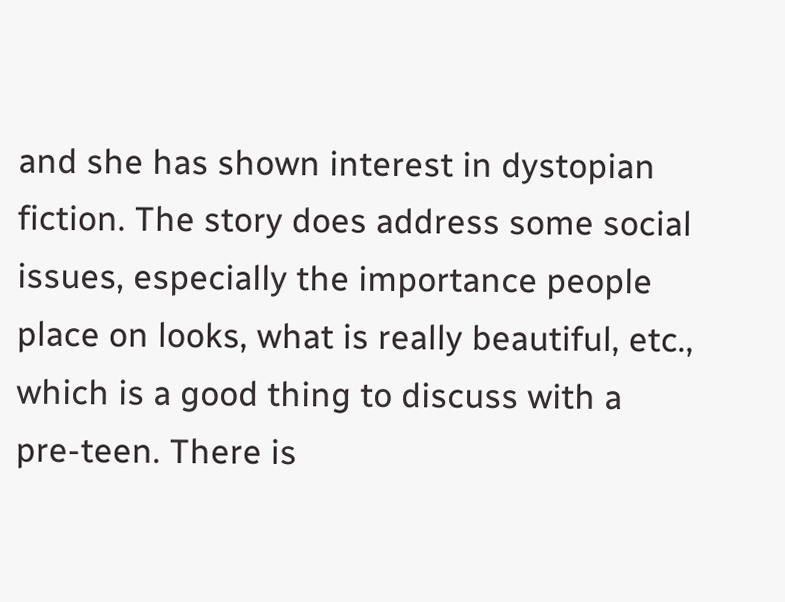and she has shown interest in dystopian fiction. The story does address some social issues, especially the importance people place on looks, what is really beautiful, etc., which is a good thing to discuss with a pre-teen. There is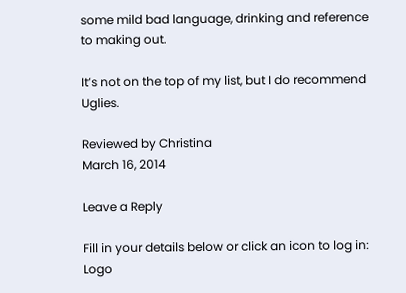some mild bad language, drinking and reference to making out.

It’s not on the top of my list, but I do recommend Uglies.

Reviewed by Christina
March 16, 2014

Leave a Reply

Fill in your details below or click an icon to log in: Logo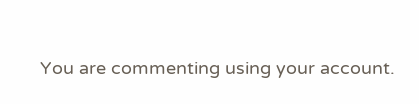You are commenting using your account.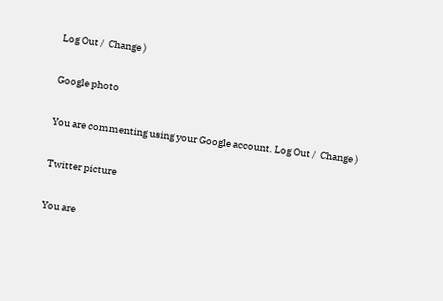Log Out /  Change )

Google photo

You are commenting using your Google account. Log Out /  Change )

Twitter picture

You are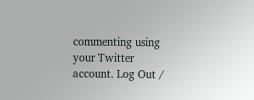commenting using your Twitter account. Log Out /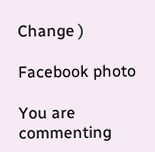Change )

Facebook photo

You are commenting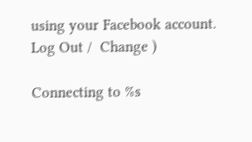using your Facebook account. Log Out /  Change )

Connecting to %s